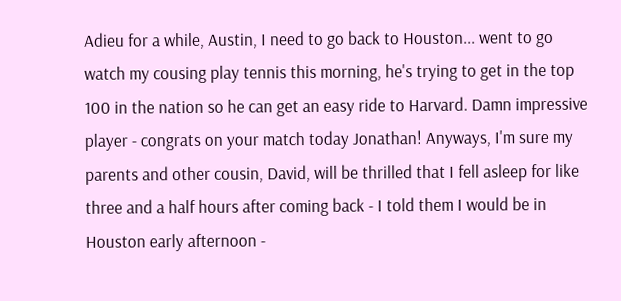Adieu for a while, Austin, I need to go back to Houston... went to go watch my cousing play tennis this morning, he's trying to get in the top 100 in the nation so he can get an easy ride to Harvard. Damn impressive player - congrats on your match today Jonathan! Anyways, I'm sure my parents and other cousin, David, will be thrilled that I fell asleep for like three and a half hours after coming back - I told them I would be in Houston early afternoon -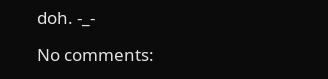doh. -_-

No comments: